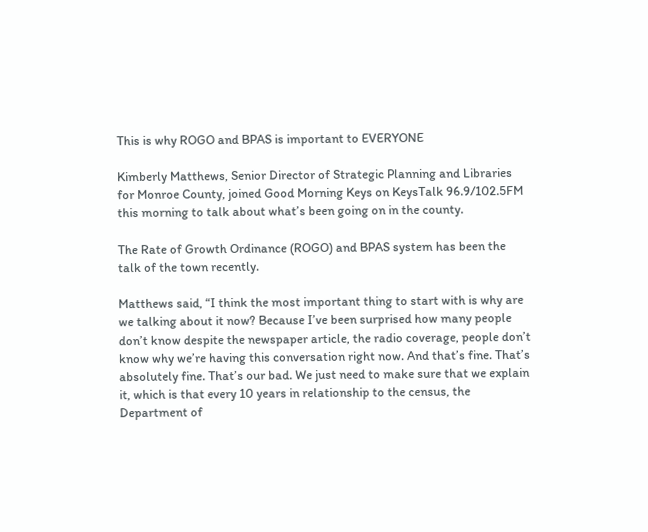This is why ROGO and BPAS is important to EVERYONE

Kimberly Matthews, Senior Director of Strategic Planning and Libraries for Monroe County, joined Good Morning Keys on KeysTalk 96.9/102.5FM this morning to talk about what’s been going on in the county.

The Rate of Growth Ordinance (ROGO) and BPAS system has been the talk of the town recently.

Matthews said, “I think the most important thing to start with is why are we talking about it now? Because I’ve been surprised how many people don’t know despite the newspaper article, the radio coverage, people don’t know why we’re having this conversation right now. And that’s fine. That’s absolutely fine. That’s our bad. We just need to make sure that we explain it, which is that every 10 years in relationship to the census, the Department of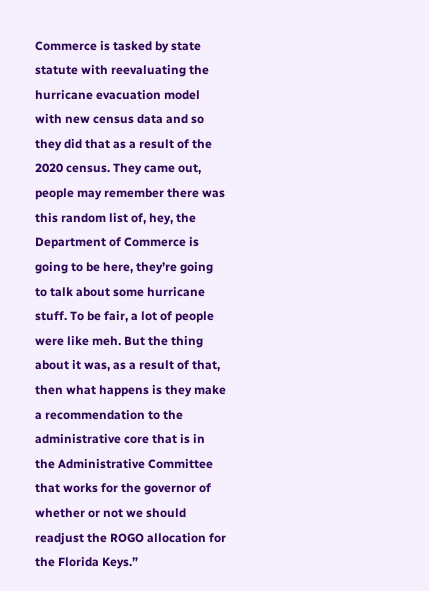Commerce is tasked by state statute with reevaluating the hurricane evacuation model with new census data and so they did that as a result of the 2020 census. They came out, people may remember there was this random list of, hey, the Department of Commerce is going to be here, they’re going to talk about some hurricane stuff. To be fair, a lot of people were like meh. But the thing about it was, as a result of that, then what happens is they make a recommendation to the administrative core that is in the Administrative Committee that works for the governor of whether or not we should readjust the ROGO allocation for the Florida Keys.”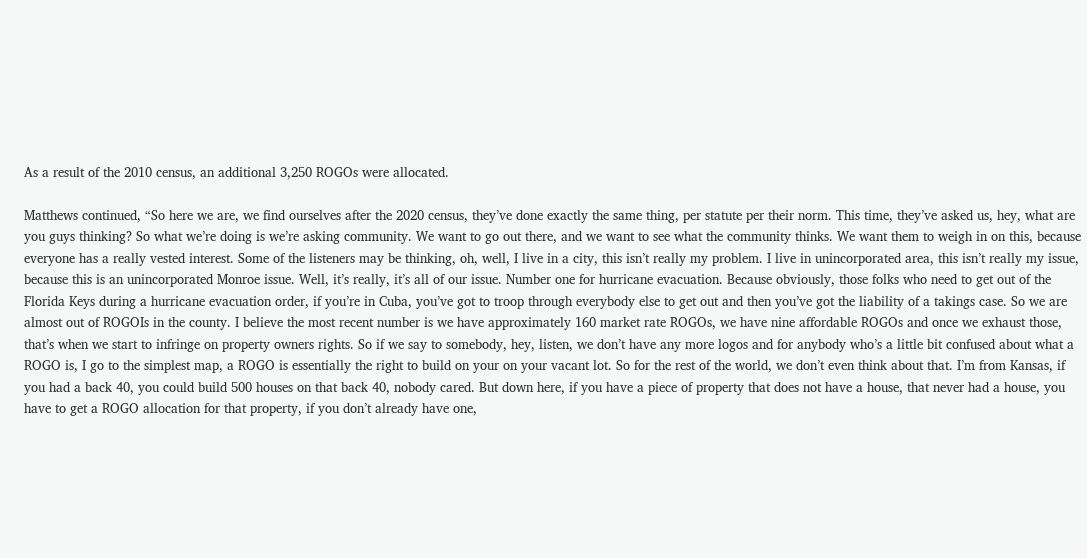As a result of the 2010 census, an additional 3,250 ROGOs were allocated.

Matthews continued, “So here we are, we find ourselves after the 2020 census, they’ve done exactly the same thing, per statute per their norm. This time, they’ve asked us, hey, what are you guys thinking? So what we’re doing is we’re asking community. We want to go out there, and we want to see what the community thinks. We want them to weigh in on this, because everyone has a really vested interest. Some of the listeners may be thinking, oh, well, I live in a city, this isn’t really my problem. I live in unincorporated area, this isn’t really my issue, because this is an unincorporated Monroe issue. Well, it’s really, it’s all of our issue. Number one for hurricane evacuation. Because obviously, those folks who need to get out of the Florida Keys during a hurricane evacuation order, if you’re in Cuba, you’ve got to troop through everybody else to get out and then you’ve got the liability of a takings case. So we are almost out of ROGOIs in the county. I believe the most recent number is we have approximately 160 market rate ROGOs, we have nine affordable ROGOs and once we exhaust those, that’s when we start to infringe on property owners rights. So if we say to somebody, hey, listen, we don’t have any more logos and for anybody who’s a little bit confused about what a ROGO is, I go to the simplest map, a ROGO is essentially the right to build on your on your vacant lot. So for the rest of the world, we don’t even think about that. I’m from Kansas, if you had a back 40, you could build 500 houses on that back 40, nobody cared. But down here, if you have a piece of property that does not have a house, that never had a house, you have to get a ROGO allocation for that property, if you don’t already have one,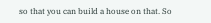so that you can build a house on that. So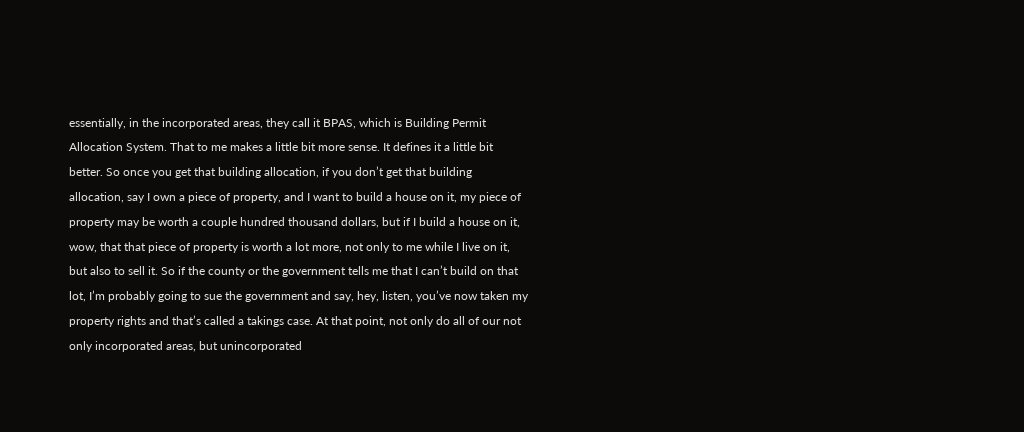essentially, in the incorporated areas, they call it BPAS, which is Building Permit Allocation System. That to me makes a little bit more sense. It defines it a little bit better. So once you get that building allocation, if you don’t get that building allocation, say I own a piece of property, and I want to build a house on it, my piece of property may be worth a couple hundred thousand dollars, but if I build a house on it, wow, that that piece of property is worth a lot more, not only to me while I live on it, but also to sell it. So if the county or the government tells me that I can’t build on that lot, I’m probably going to sue the government and say, hey, listen, you’ve now taken my property rights and that’s called a takings case. At that point, not only do all of our not only incorporated areas, but unincorporated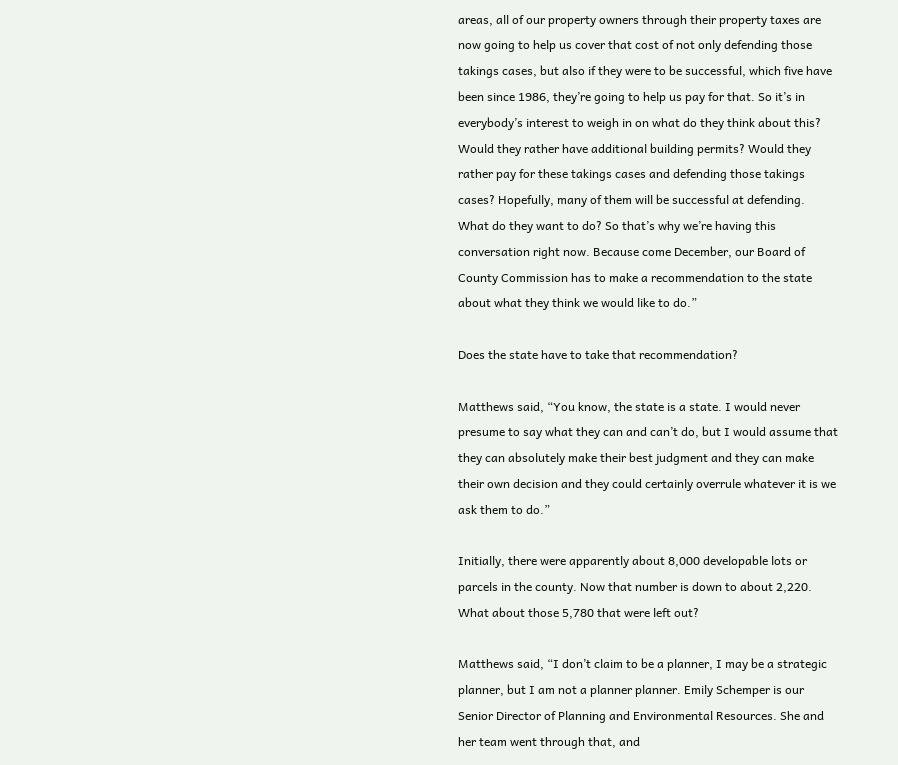areas, all of our property owners through their property taxes are now going to help us cover that cost of not only defending those takings cases, but also if they were to be successful, which five have been since 1986, they’re going to help us pay for that. So it’s in everybody’s interest to weigh in on what do they think about this? Would they rather have additional building permits? Would they rather pay for these takings cases and defending those takings cases? Hopefully, many of them will be successful at defending. What do they want to do? So that’s why we’re having this conversation right now. Because come December, our Board of County Commission has to make a recommendation to the state about what they think we would like to do.”

Does the state have to take that recommendation?

Matthews said, “You know, the state is a state. I would never presume to say what they can and can’t do, but I would assume that they can absolutely make their best judgment and they can make their own decision and they could certainly overrule whatever it is we ask them to do.”

Initially, there were apparently about 8,000 developable lots or parcels in the county. Now that number is down to about 2,220. What about those 5,780 that were left out?

Matthews said, “I don’t claim to be a planner, I may be a strategic planner, but I am not a planner planner. Emily Schemper is our Senior Director of Planning and Environmental Resources. She and her team went through that, and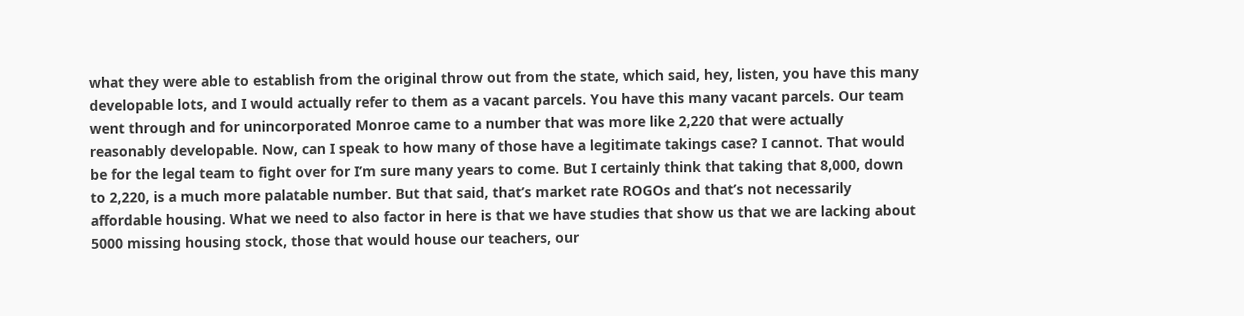what they were able to establish from the original throw out from the state, which said, hey, listen, you have this many developable lots, and I would actually refer to them as a vacant parcels. You have this many vacant parcels. Our team went through and for unincorporated Monroe came to a number that was more like 2,220 that were actually reasonably developable. Now, can I speak to how many of those have a legitimate takings case? I cannot. That would be for the legal team to fight over for I’m sure many years to come. But I certainly think that taking that 8,000, down to 2,220, is a much more palatable number. But that said, that’s market rate ROGOs and that’s not necessarily affordable housing. What we need to also factor in here is that we have studies that show us that we are lacking about 5000 missing housing stock, those that would house our teachers, our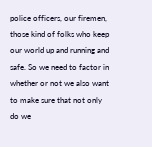police officers, our firemen, those kind of folks who keep our world up and running and safe. So we need to factor in whether or not we also want to make sure that not only do we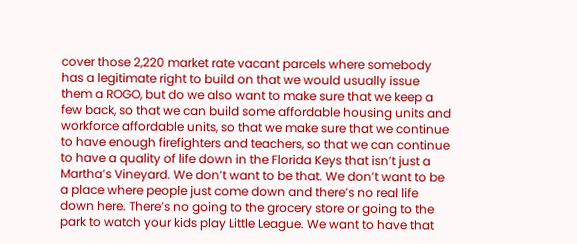cover those 2,220 market rate vacant parcels where somebody has a legitimate right to build on that we would usually issue them a ROGO, but do we also want to make sure that we keep a few back, so that we can build some affordable housing units and workforce affordable units, so that we make sure that we continue to have enough firefighters and teachers, so that we can continue to have a quality of life down in the Florida Keys that isn’t just a Martha’s Vineyard. We don’t want to be that. We don’t want to be a place where people just come down and there’s no real life down here. There’s no going to the grocery store or going to the park to watch your kids play Little League. We want to have that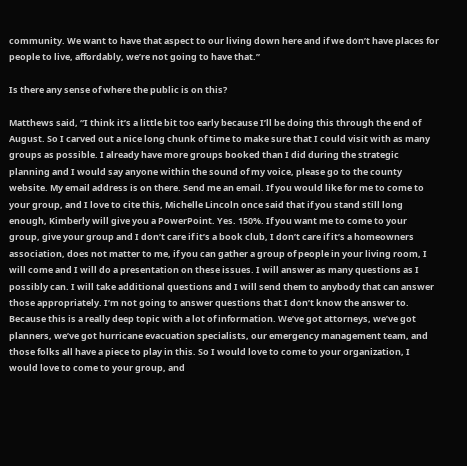community. We want to have that aspect to our living down here and if we don’t have places for people to live, affordably, we’re not going to have that.”

Is there any sense of where the public is on this?

Matthews said, “I think it’s a little bit too early because I’ll be doing this through the end of August. So I carved out a nice long chunk of time to make sure that I could visit with as many groups as possible. I already have more groups booked than I did during the strategic planning and I would say anyone within the sound of my voice, please go to the county website. My email address is on there. Send me an email. If you would like for me to come to your group, and I love to cite this, Michelle Lincoln once said that if you stand still long enough, Kimberly will give you a PowerPoint. Yes. 150%. If you want me to come to your group, give your group and I don’t care if it’s a book club, I don’t care if it’s a homeowners association, does not matter to me, if you can gather a group of people in your living room, I will come and I will do a presentation on these issues. I will answer as many questions as I possibly can. I will take additional questions and I will send them to anybody that can answer those appropriately. I’m not going to answer questions that I don’t know the answer to. Because this is a really deep topic with a lot of information. We’ve got attorneys, we’ve got planners, we’ve got hurricane evacuation specialists, our emergency management team, and those folks all have a piece to play in this. So I would love to come to your organization, I would love to come to your group, and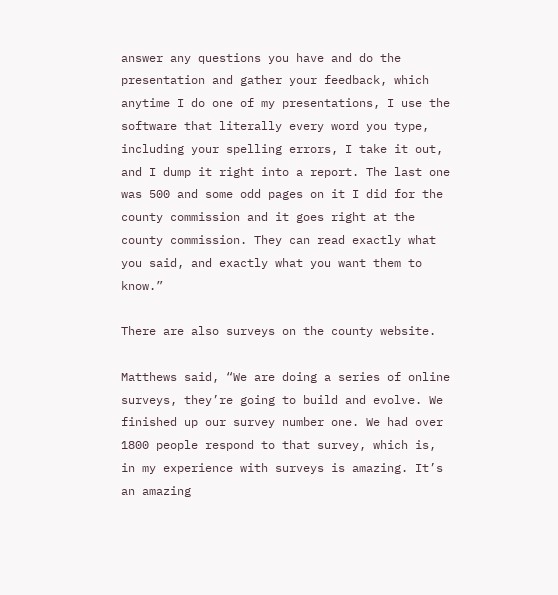answer any questions you have and do the presentation and gather your feedback, which anytime I do one of my presentations, I use the software that literally every word you type, including your spelling errors, I take it out, and I dump it right into a report. The last one was 500 and some odd pages on it I did for the county commission and it goes right at the county commission. They can read exactly what you said, and exactly what you want them to know.”

There are also surveys on the county website.

Matthews said, “We are doing a series of online surveys, they’re going to build and evolve. We finished up our survey number one. We had over 1800 people respond to that survey, which is, in my experience with surveys is amazing. It’s an amazing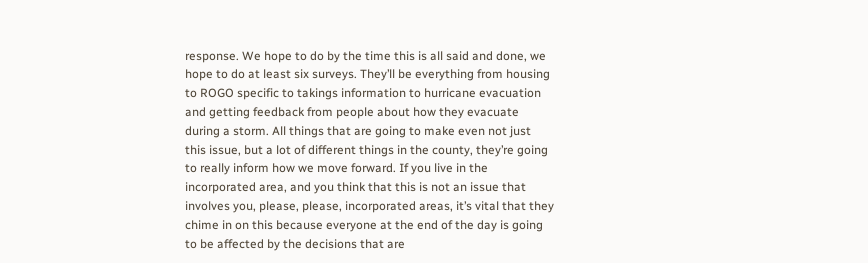response. We hope to do by the time this is all said and done, we hope to do at least six surveys. They’ll be everything from housing to ROGO specific to takings information to hurricane evacuation and getting feedback from people about how they evacuate during a storm. All things that are going to make even not just this issue, but a lot of different things in the county, they’re going to really inform how we move forward. If you live in the incorporated area, and you think that this is not an issue that involves you, please, please, incorporated areas, it’s vital that they chime in on this because everyone at the end of the day is going to be affected by the decisions that are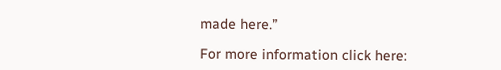made here.”

For more information click here: